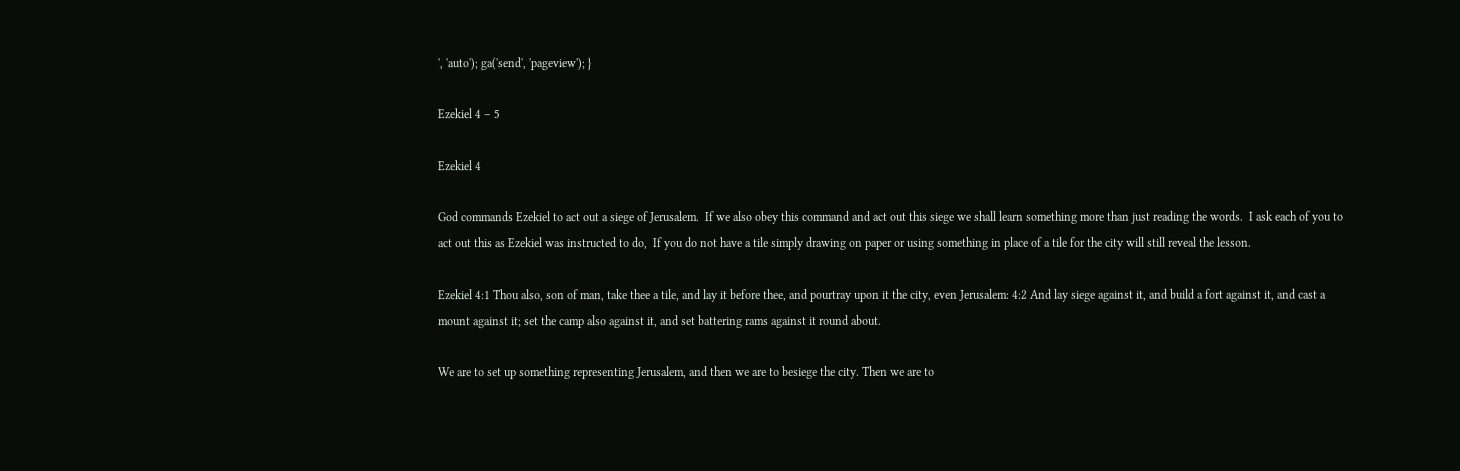', 'auto'); ga('send', 'pageview'); }

Ezekiel 4 – 5

Ezekiel 4

God commands Ezekiel to act out a siege of Jerusalem.  If we also obey this command and act out this siege we shall learn something more than just reading the words.  I ask each of you to act out this as Ezekiel was instructed to do,  If you do not have a tile simply drawing on paper or using something in place of a tile for the city will still reveal the lesson.

Ezekiel 4:1 Thou also, son of man, take thee a tile, and lay it before thee, and pourtray upon it the city, even Jerusalem: 4:2 And lay siege against it, and build a fort against it, and cast a mount against it; set the camp also against it, and set battering rams against it round about.

We are to set up something representing Jerusalem, and then we are to besiege the city. Then we are to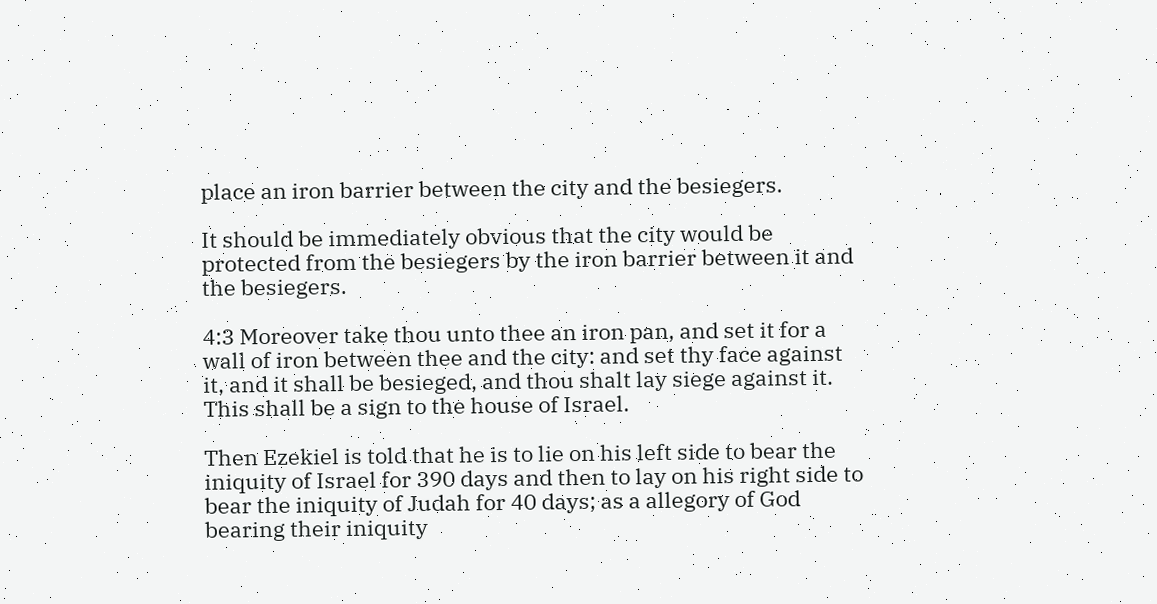place an iron barrier between the city and the besiegers.

It should be immediately obvious that the city would be protected from the besiegers by the iron barrier between it and the besiegers.

4:3 Moreover take thou unto thee an iron pan, and set it for a wall of iron between thee and the city: and set thy face against it, and it shall be besieged, and thou shalt lay siege against it. This shall be a sign to the house of Israel.

Then Ezekiel is told that he is to lie on his left side to bear the iniquity of Israel for 390 days and then to lay on his right side to bear the iniquity of Judah for 40 days; as a allegory of God bearing their iniquity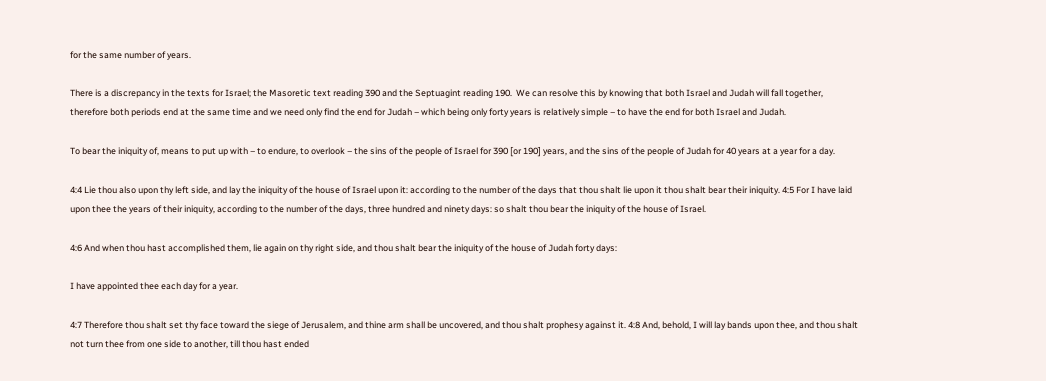for the same number of years.

There is a discrepancy in the texts for Israel; the Masoretic text reading 390 and the Septuagint reading 190.  We can resolve this by knowing that both Israel and Judah will fall together, therefore both periods end at the same time and we need only find the end for Judah – which being only forty years is relatively simple – to have the end for both Israel and Judah.

To bear the iniquity of, means to put up with – to endure, to overlook – the sins of the people of Israel for 390 [or 190] years, and the sins of the people of Judah for 40 years at a year for a day.

4:4 Lie thou also upon thy left side, and lay the iniquity of the house of Israel upon it: according to the number of the days that thou shalt lie upon it thou shalt bear their iniquity. 4:5 For I have laid upon thee the years of their iniquity, according to the number of the days, three hundred and ninety days: so shalt thou bear the iniquity of the house of Israel.

4:6 And when thou hast accomplished them, lie again on thy right side, and thou shalt bear the iniquity of the house of Judah forty days:

I have appointed thee each day for a year.

4:7 Therefore thou shalt set thy face toward the siege of Jerusalem, and thine arm shall be uncovered, and thou shalt prophesy against it. 4:8 And, behold, I will lay bands upon thee, and thou shalt not turn thee from one side to another, till thou hast ended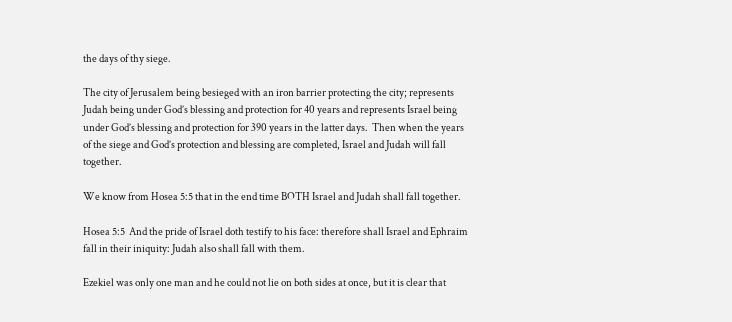the days of thy siege.

The city of Jerusalem being besieged with an iron barrier protecting the city; represents Judah being under God’s blessing and protection for 40 years and represents Israel being under God’s blessing and protection for 390 years in the latter days.  Then when the years of the siege and God’s protection and blessing are completed, Israel and Judah will fall together.

We know from Hosea 5:5 that in the end time BOTH Israel and Judah shall fall together.

Hosea 5:5  And the pride of Israel doth testify to his face: therefore shall Israel and Ephraim fall in their iniquity: Judah also shall fall with them.

Ezekiel was only one man and he could not lie on both sides at once, but it is clear that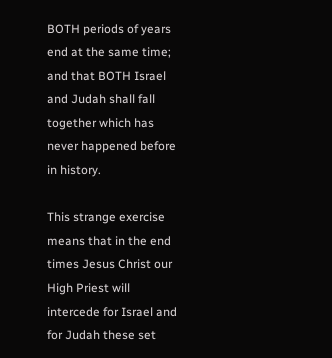BOTH periods of years end at the same time; and that BOTH Israel and Judah shall fall together which has never happened before in history.

This strange exercise means that in the end times Jesus Christ our High Priest will intercede for Israel and for Judah these set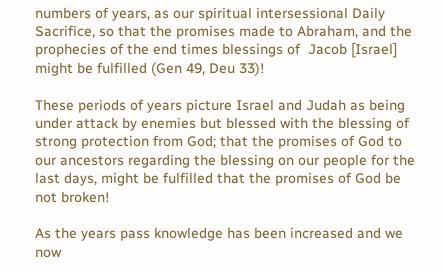numbers of years, as our spiritual intersessional Daily Sacrifice, so that the promises made to Abraham, and the prophecies of the end times blessings of  Jacob [Israel] might be fulfilled (Gen 49, Deu 33)!

These periods of years picture Israel and Judah as being under attack by enemies but blessed with the blessing of strong protection from God; that the promises of God to our ancestors regarding the blessing on our people for the last days, might be fulfilled that the promises of God be not broken!

As the years pass knowledge has been increased and we now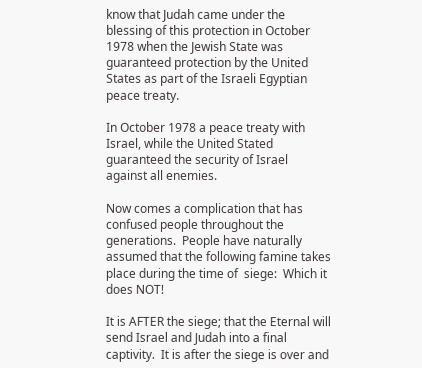know that Judah came under the blessing of this protection in October 1978 when the Jewish State was guaranteed protection by the United States as part of the Israeli Egyptian peace treaty.

In October 1978 a peace treaty with Israel, while the United Stated guaranteed the security of Israel against all enemies.

Now comes a complication that has confused people throughout the generations.  People have naturally assumed that the following famine takes place during the time of  siege:  Which it does NOT!

It is AFTER the siege; that the Eternal will send Israel and Judah into a final captivity.  It is after the siege is over and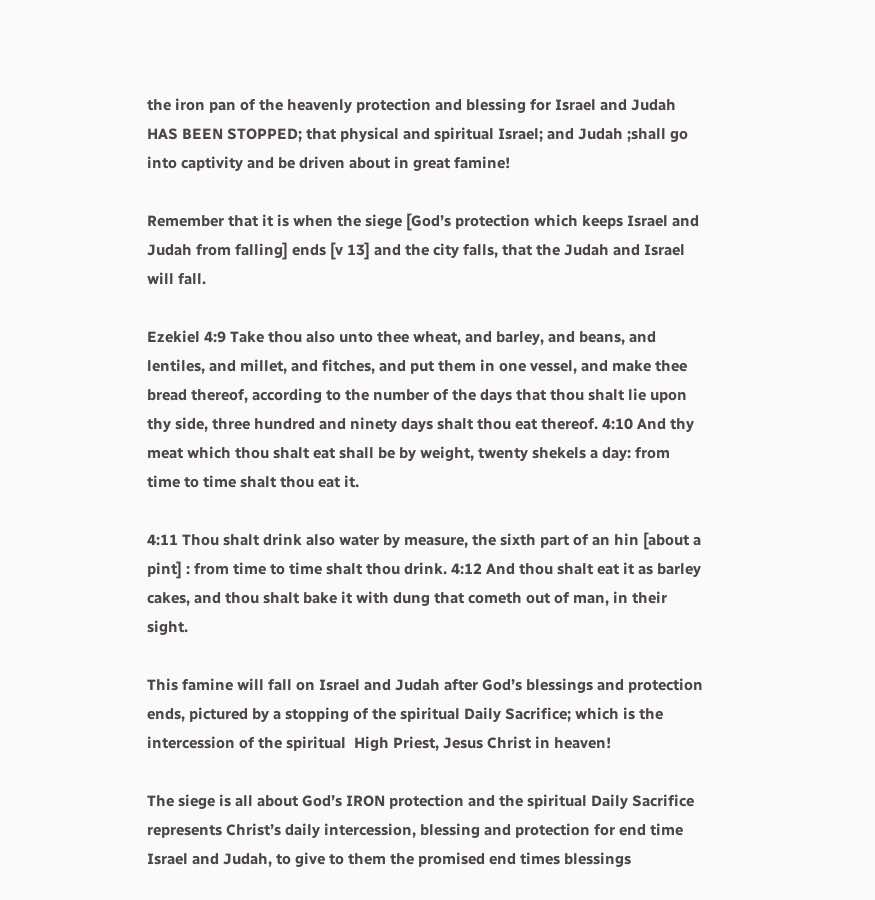the iron pan of the heavenly protection and blessing for Israel and Judah HAS BEEN STOPPED; that physical and spiritual Israel; and Judah ;shall go into captivity and be driven about in great famine!

Remember that it is when the siege [God’s protection which keeps Israel and Judah from falling] ends [v 13] and the city falls, that the Judah and Israel will fall.

Ezekiel 4:9 Take thou also unto thee wheat, and barley, and beans, and lentiles, and millet, and fitches, and put them in one vessel, and make thee bread thereof, according to the number of the days that thou shalt lie upon thy side, three hundred and ninety days shalt thou eat thereof. 4:10 And thy meat which thou shalt eat shall be by weight, twenty shekels a day: from time to time shalt thou eat it.

4:11 Thou shalt drink also water by measure, the sixth part of an hin [about a pint] : from time to time shalt thou drink. 4:12 And thou shalt eat it as barley cakes, and thou shalt bake it with dung that cometh out of man, in their sight.

This famine will fall on Israel and Judah after God’s blessings and protection ends, pictured by a stopping of the spiritual Daily Sacrifice; which is the intercession of the spiritual  High Priest, Jesus Christ in heaven!

The siege is all about God’s IRON protection and the spiritual Daily Sacrifice represents Christ’s daily intercession, blessing and protection for end time Israel and Judah, to give to them the promised end times blessings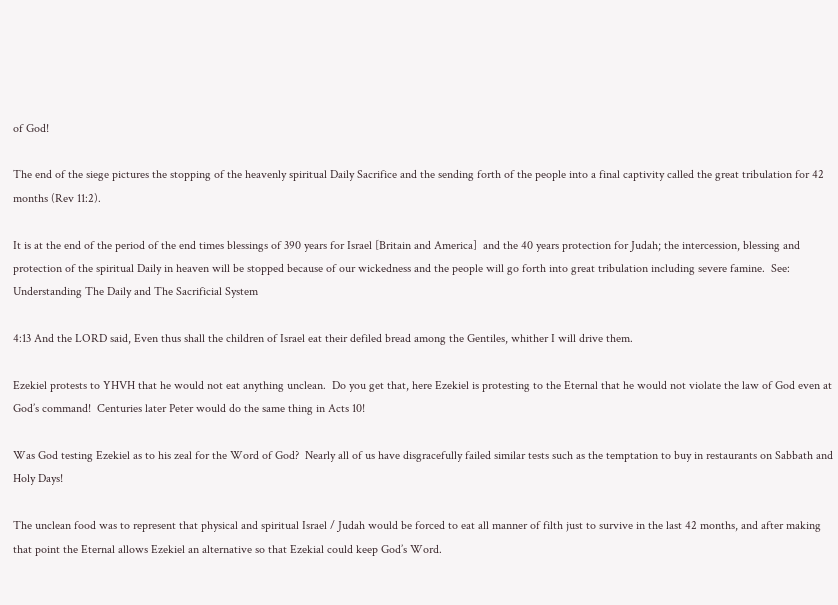of God!

The end of the siege pictures the stopping of the heavenly spiritual Daily Sacrifice and the sending forth of the people into a final captivity called the great tribulation for 42 months (Rev 11:2).

It is at the end of the period of the end times blessings of 390 years for Israel [Britain and America]  and the 40 years protection for Judah; the intercession, blessing and protection of the spiritual Daily in heaven will be stopped because of our wickedness and the people will go forth into great tribulation including severe famine.  See:  Understanding The Daily and The Sacrificial System

4:13 And the LORD said, Even thus shall the children of Israel eat their defiled bread among the Gentiles, whither I will drive them.

Ezekiel protests to YHVH that he would not eat anything unclean.  Do you get that, here Ezekiel is protesting to the Eternal that he would not violate the law of God even at God’s command!  Centuries later Peter would do the same thing in Acts 10!

Was God testing Ezekiel as to his zeal for the Word of God?  Nearly all of us have disgracefully failed similar tests such as the temptation to buy in restaurants on Sabbath and Holy Days!

The unclean food was to represent that physical and spiritual Israel / Judah would be forced to eat all manner of filth just to survive in the last 42 months, and after making that point the Eternal allows Ezekiel an alternative so that Ezekial could keep God’s Word.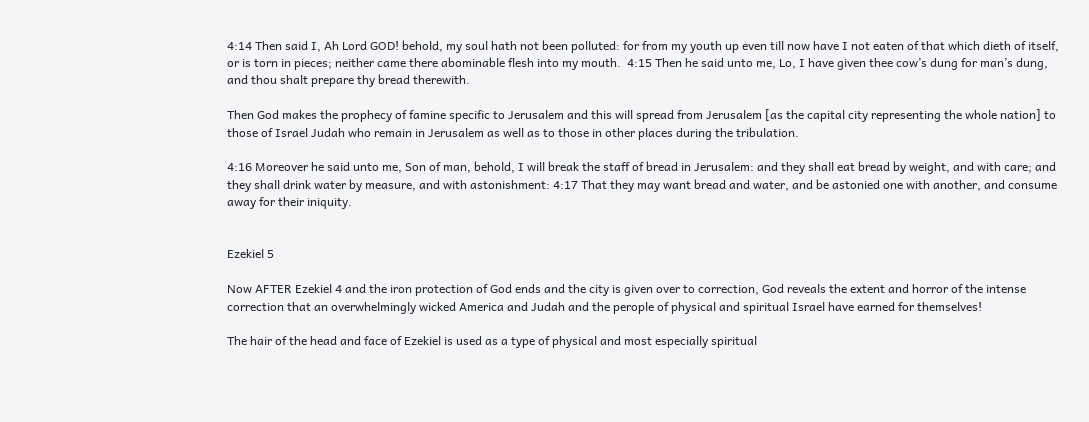4:14 Then said I, Ah Lord GOD! behold, my soul hath not been polluted: for from my youth up even till now have I not eaten of that which dieth of itself, or is torn in pieces; neither came there abominable flesh into my mouth.  4:15 Then he said unto me, Lo, I have given thee cow’s dung for man’s dung, and thou shalt prepare thy bread therewith.

Then God makes the prophecy of famine specific to Jerusalem and this will spread from Jerusalem [as the capital city representing the whole nation] to those of Israel Judah who remain in Jerusalem as well as to those in other places during the tribulation.

4:16 Moreover he said unto me, Son of man, behold, I will break the staff of bread in Jerusalem: and they shall eat bread by weight, and with care; and they shall drink water by measure, and with astonishment: 4:17 That they may want bread and water, and be astonied one with another, and consume away for their iniquity.


Ezekiel 5

Now AFTER Ezekiel 4 and the iron protection of God ends and the city is given over to correction, God reveals the extent and horror of the intense correction that an overwhelmingly wicked America and Judah and the perople of physical and spiritual Israel have earned for themselves!

The hair of the head and face of Ezekiel is used as a type of physical and most especially spiritual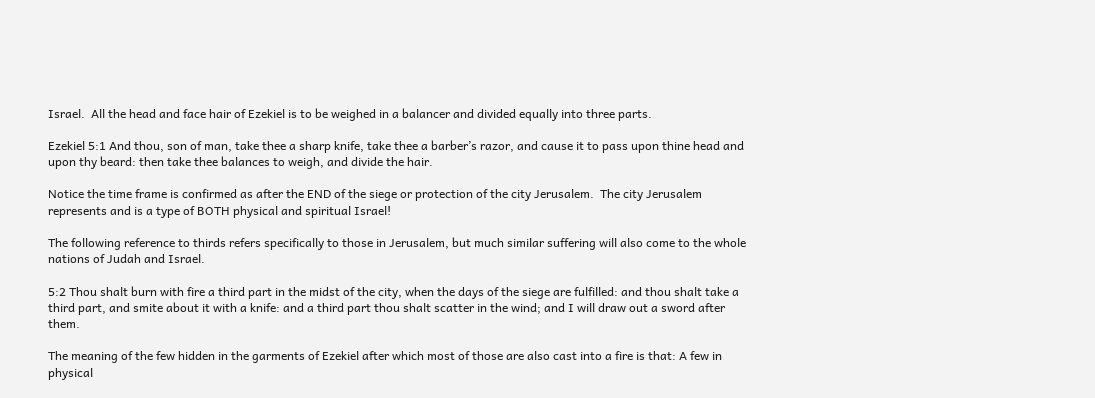Israel.  All the head and face hair of Ezekiel is to be weighed in a balancer and divided equally into three parts.

Ezekiel 5:1 And thou, son of man, take thee a sharp knife, take thee a barber’s razor, and cause it to pass upon thine head and upon thy beard: then take thee balances to weigh, and divide the hair.

Notice the time frame is confirmed as after the END of the siege or protection of the city Jerusalem.  The city Jerusalem represents and is a type of BOTH physical and spiritual Israel!

The following reference to thirds refers specifically to those in Jerusalem, but much similar suffering will also come to the whole nations of Judah and Israel.

5:2 Thou shalt burn with fire a third part in the midst of the city, when the days of the siege are fulfilled: and thou shalt take a third part, and smite about it with a knife: and a third part thou shalt scatter in the wind; and I will draw out a sword after them.

The meaning of the few hidden in the garments of Ezekiel after which most of those are also cast into a fire is that: A few in physical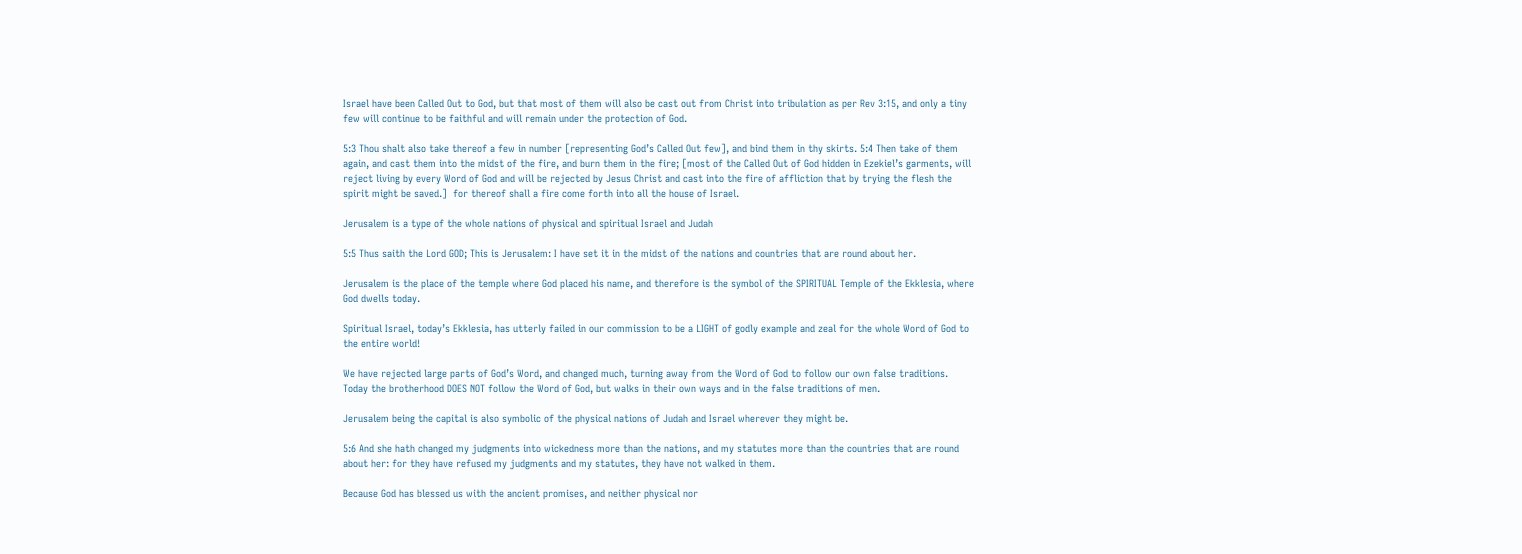Israel have been Called Out to God, but that most of them will also be cast out from Christ into tribulation as per Rev 3:15, and only a tiny few will continue to be faithful and will remain under the protection of God.

5:3 Thou shalt also take thereof a few in number [representing God’s Called Out few], and bind them in thy skirts. 5:4 Then take of them again, and cast them into the midst of the fire, and burn them in the fire; [most of the Called Out of God hidden in Ezekiel’s garments, will reject living by every Word of God and will be rejected by Jesus Christ and cast into the fire of affliction that by trying the flesh the spirit might be saved.]  for thereof shall a fire come forth into all the house of Israel.

Jerusalem is a type of the whole nations of physical and spiritual Israel and Judah

5:5 Thus saith the Lord GOD; This is Jerusalem: I have set it in the midst of the nations and countries that are round about her.

Jerusalem is the place of the temple where God placed his name, and therefore is the symbol of the SPIRITUAL Temple of the Ekklesia, where God dwells today.

Spiritual Israel, today’s Ekklesia, has utterly failed in our commission to be a LIGHT of godly example and zeal for the whole Word of God to the entire world!

We have rejected large parts of God’s Word, and changed much, turning away from the Word of God to follow our own false traditions.  Today the brotherhood DOES NOT follow the Word of God, but walks in their own ways and in the false traditions of men.

Jerusalem being the capital is also symbolic of the physical nations of Judah and Israel wherever they might be.

5:6 And she hath changed my judgments into wickedness more than the nations, and my statutes more than the countries that are round about her: for they have refused my judgments and my statutes, they have not walked in them.

Because God has blessed us with the ancient promises, and neither physical nor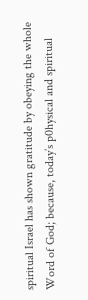spiritual Israel has shown gratitude by obeying the whole Word of God; because, today’s p0hysical and spiritual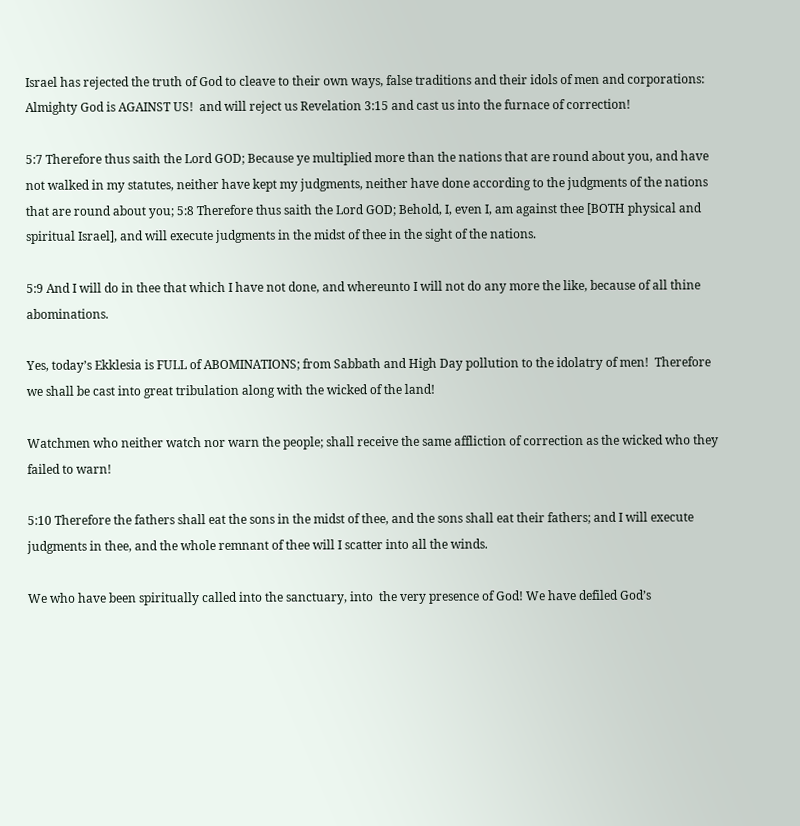Israel has rejected the truth of God to cleave to their own ways, false traditions and their idols of men and corporations:  Almighty God is AGAINST US!  and will reject us Revelation 3:15 and cast us into the furnace of correction!

5:7 Therefore thus saith the Lord GOD; Because ye multiplied more than the nations that are round about you, and have not walked in my statutes, neither have kept my judgments, neither have done according to the judgments of the nations that are round about you; 5:8 Therefore thus saith the Lord GOD; Behold, I, even I, am against thee [BOTH physical and spiritual Israel], and will execute judgments in the midst of thee in the sight of the nations.

5:9 And I will do in thee that which I have not done, and whereunto I will not do any more the like, because of all thine abominations.

Yes, today’s Ekklesia is FULL of ABOMINATIONS; from Sabbath and High Day pollution to the idolatry of men!  Therefore we shall be cast into great tribulation along with the wicked of the land!

Watchmen who neither watch nor warn the people; shall receive the same affliction of correction as the wicked who they failed to warn!

5:10 Therefore the fathers shall eat the sons in the midst of thee, and the sons shall eat their fathers; and I will execute judgments in thee, and the whole remnant of thee will I scatter into all the winds.

We who have been spiritually called into the sanctuary, into  the very presence of God! We have defiled God’s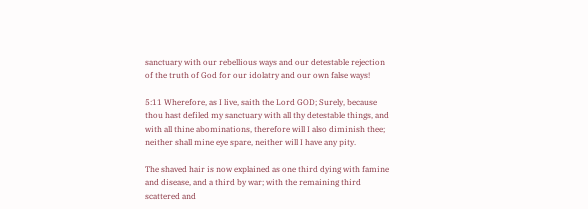sanctuary with our rebellious ways and our detestable rejection of the truth of God for our idolatry and our own false ways!

5:11 Wherefore, as I live, saith the Lord GOD; Surely, because thou hast defiled my sanctuary with all thy detestable things, and with all thine abominations, therefore will I also diminish thee; neither shall mine eye spare, neither will I have any pity.

The shaved hair is now explained as one third dying with famine and disease, and a third by war; with the remaining third scattered and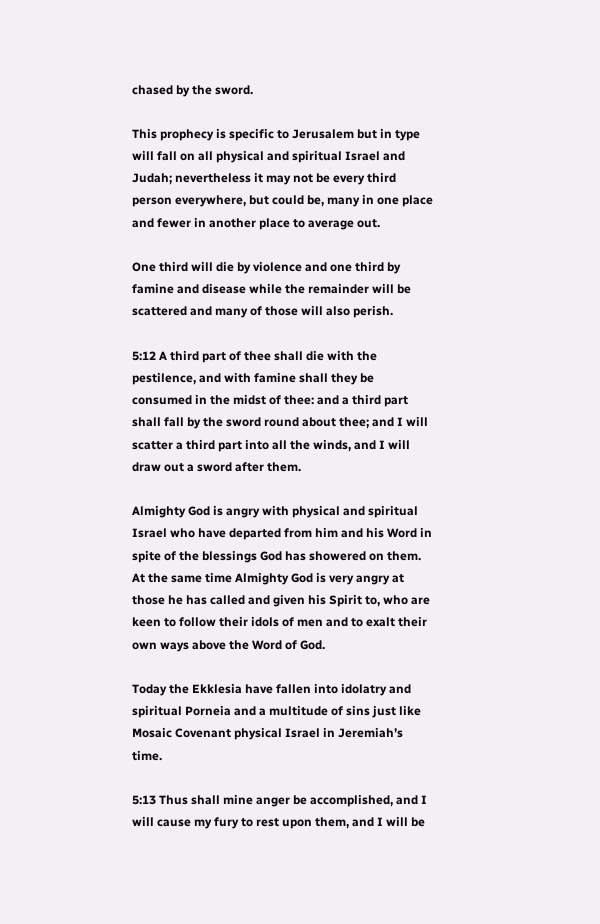chased by the sword.

This prophecy is specific to Jerusalem but in type will fall on all physical and spiritual Israel and Judah; nevertheless it may not be every third person everywhere, but could be, many in one place and fewer in another place to average out.

One third will die by violence and one third by famine and disease while the remainder will be scattered and many of those will also perish.

5:12 A third part of thee shall die with the pestilence, and with famine shall they be consumed in the midst of thee: and a third part shall fall by the sword round about thee; and I will scatter a third part into all the winds, and I will draw out a sword after them.

Almighty God is angry with physical and spiritual Israel who have departed from him and his Word in spite of the blessings God has showered on them.  At the same time Almighty God is very angry at those he has called and given his Spirit to, who are keen to follow their idols of men and to exalt their own ways above the Word of God.

Today the Ekklesia have fallen into idolatry and spiritual Porneia and a multitude of sins just like Mosaic Covenant physical Israel in Jeremiah’s time.

5:13 Thus shall mine anger be accomplished, and I will cause my fury to rest upon them, and I will be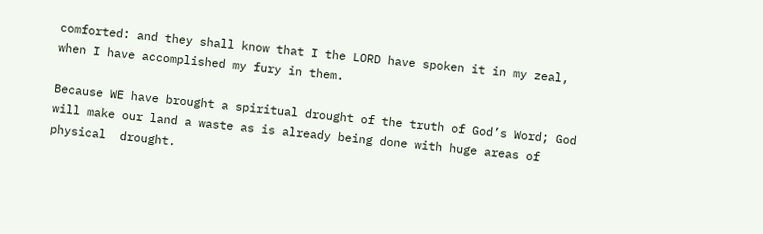comforted: and they shall know that I the LORD have spoken it in my zeal, when I have accomplished my fury in them.

Because WE have brought a spiritual drought of the truth of God’s Word; God will make our land a waste as is already being done with huge areas of physical  drought.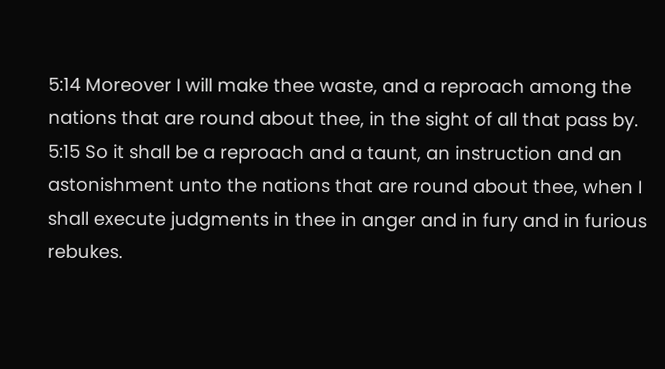5:14 Moreover I will make thee waste, and a reproach among the nations that are round about thee, in the sight of all that pass by. 5:15 So it shall be a reproach and a taunt, an instruction and an astonishment unto the nations that are round about thee, when I shall execute judgments in thee in anger and in fury and in furious rebukes.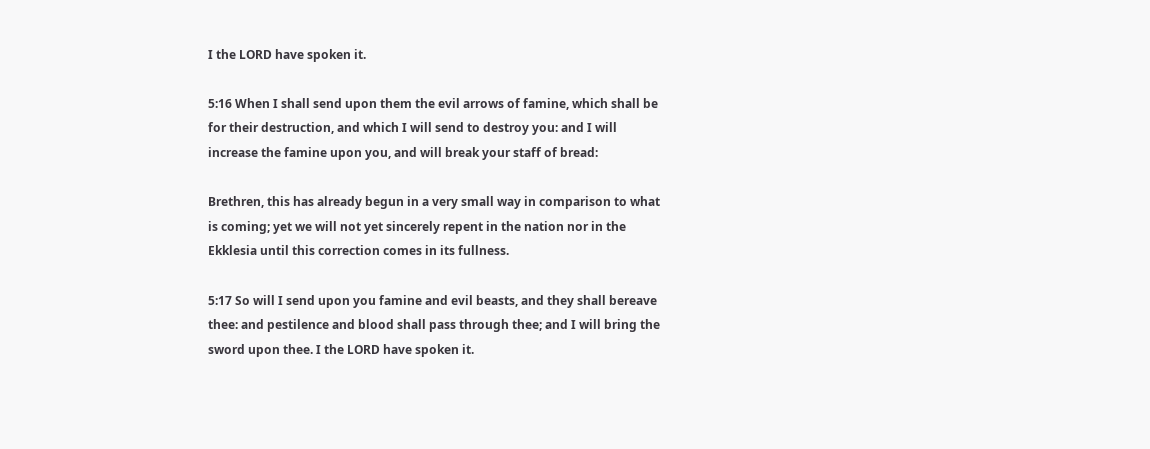I the LORD have spoken it.

5:16 When I shall send upon them the evil arrows of famine, which shall be for their destruction, and which I will send to destroy you: and I will increase the famine upon you, and will break your staff of bread:

Brethren, this has already begun in a very small way in comparison to what is coming; yet we will not yet sincerely repent in the nation nor in the Ekklesia until this correction comes in its fullness.

5:17 So will I send upon you famine and evil beasts, and they shall bereave thee: and pestilence and blood shall pass through thee; and I will bring the sword upon thee. I the LORD have spoken it.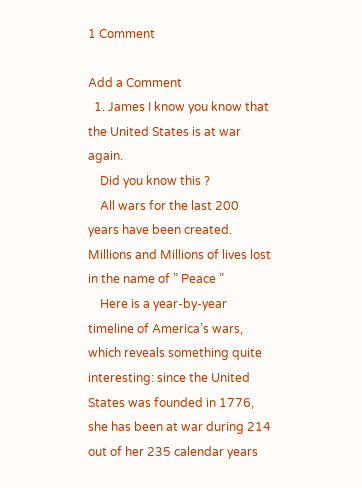1 Comment

Add a Comment
  1. James I know you know that the United States is at war again.
    Did you know this ?
    All wars for the last 200 years have been created. Millions and Millions of lives lost in the name of ” Peace ”
    Here is a year-by-year timeline of America’s wars, which reveals something quite interesting: since the United States was founded in 1776, she has been at war during 214 out of her 235 calendar years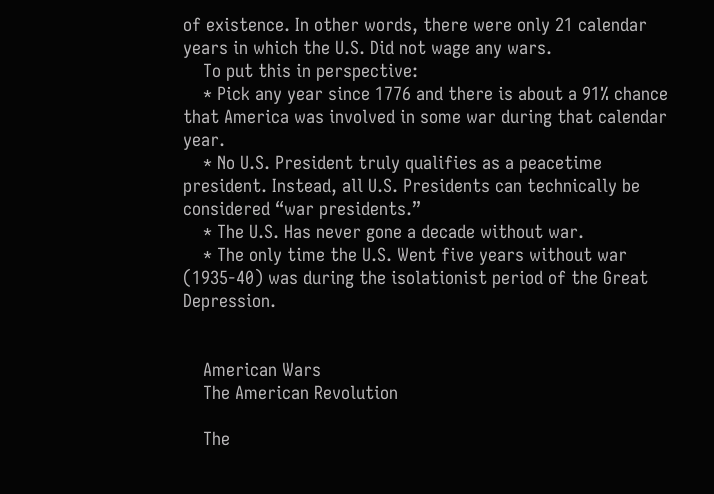of existence. In other words, there were only 21 calendar years in which the U.S. Did not wage any wars.
    To put this in perspective:
    * Pick any year since 1776 and there is about a 91% chance that America was involved in some war during that calendar year.
    * No U.S. President truly qualifies as a peacetime president. Instead, all U.S. Presidents can technically be considered “war presidents.”
    * The U.S. Has never gone a decade without war.
    * The only time the U.S. Went five years without war (1935-40) was during the isolationist period of the Great Depression.


    American Wars
    The American Revolution

    The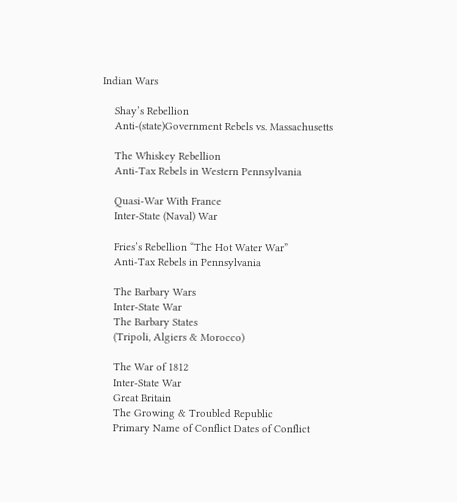Indian Wars

    Shay’s Rebellion
    Anti-(state)Government Rebels vs. Massachusetts

    The Whiskey Rebellion
    Anti-Tax Rebels in Western Pennsylvania

    Quasi-War With France
    Inter-State (Naval) War

    Fries’s Rebellion “The Hot Water War”
    Anti-Tax Rebels in Pennsylvania

    The Barbary Wars
    Inter-State War
    The Barbary States
    (Tripoli, Algiers & Morocco)

    The War of 1812
    Inter-State War
    Great Britain
    The Growing & Troubled Republic
    Primary Name of Conflict Dates of Conflict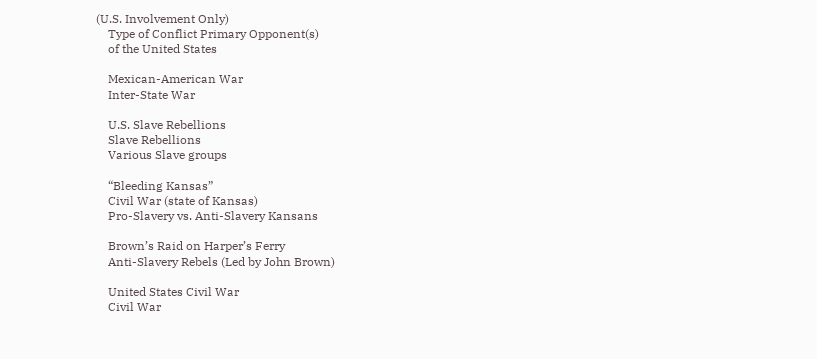(U.S. Involvement Only)
    Type of Conflict Primary Opponent(s)
    of the United States

    Mexican-American War
    Inter-State War

    U.S. Slave Rebellions
    Slave Rebellions
    Various Slave groups

    “Bleeding Kansas”
    Civil War (state of Kansas)
    Pro-Slavery vs. Anti-Slavery Kansans

    Brown’s Raid on Harper’s Ferry
    Anti-Slavery Rebels (Led by John Brown)

    United States Civil War
    Civil War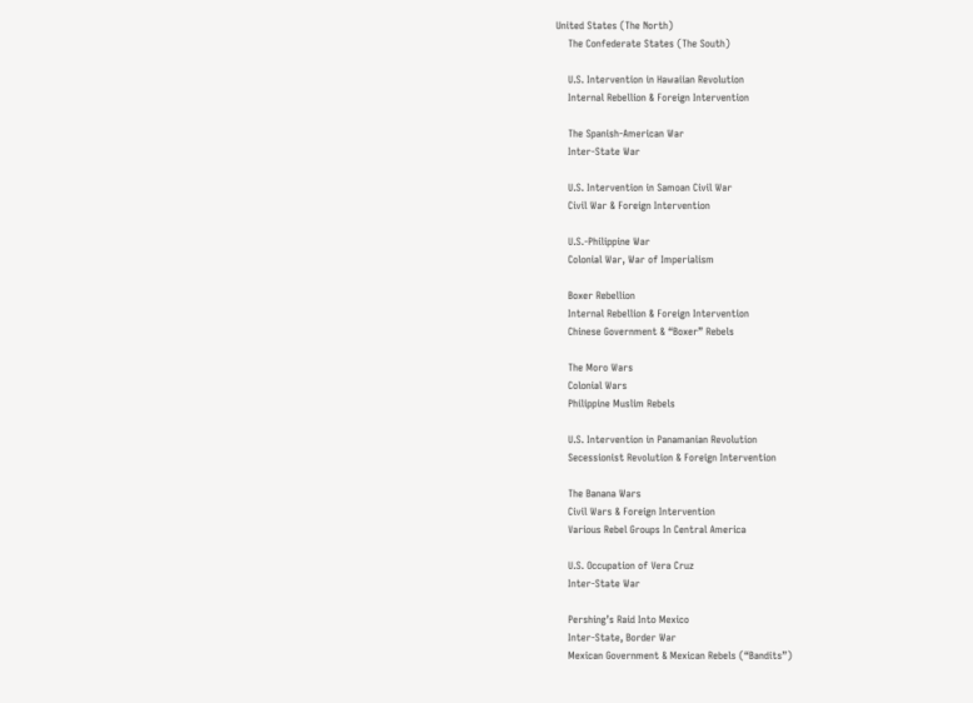United States (The North)
    The Confederate States (The South)

    U.S. Intervention in Hawaiian Revolution
    Internal Rebellion & Foreign Intervention

    The Spanish-American War
    Inter-State War

    U.S. Intervention in Samoan Civil War
    Civil War & Foreign Intervention

    U.S.-Philippine War
    Colonial War, War of Imperialism

    Boxer Rebellion
    Internal Rebellion & Foreign Intervention
    Chinese Government & “Boxer” Rebels

    The Moro Wars
    Colonial Wars
    Philippine Muslim Rebels

    U.S. Intervention in Panamanian Revolution
    Secessionist Revolution & Foreign Intervention

    The Banana Wars
    Civil Wars & Foreign Intervention
    Various Rebel Groups In Central America

    U.S. Occupation of Vera Cruz
    Inter-State War

    Pershing’s Raid Into Mexico
    Inter-State, Border War
    Mexican Government & Mexican Rebels (“Bandits”)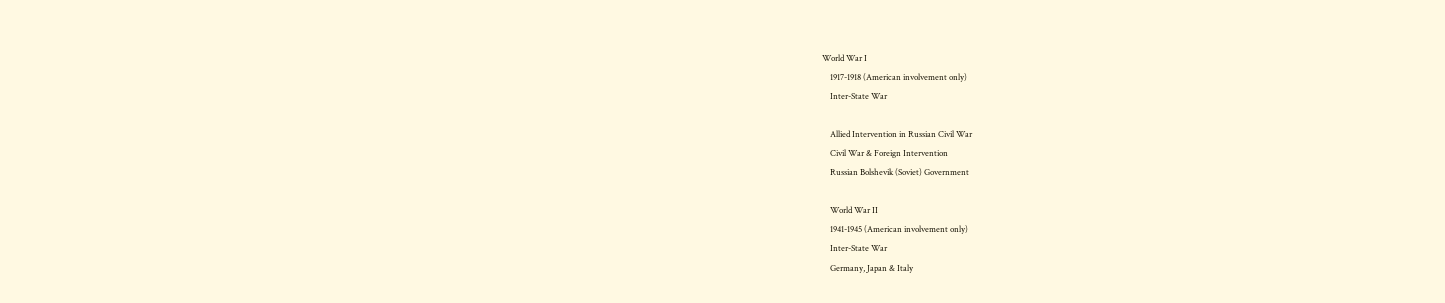World War I
    1917-1918 (American involvement only)
    Inter-State War

    Allied Intervention in Russian Civil War
    Civil War & Foreign Intervention
    Russian Bolshevik (Soviet) Government

    World War II
    1941-1945 (American involvement only)
    Inter-State War
    Germany, Japan & Italy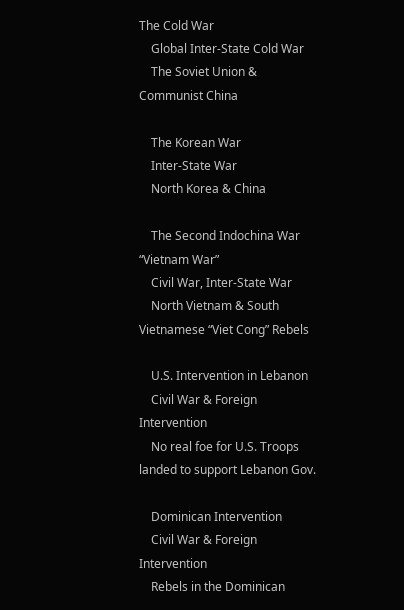The Cold War
    Global Inter-State Cold War
    The Soviet Union & Communist China

    The Korean War
    Inter-State War
    North Korea & China

    The Second Indochina War “Vietnam War”
    Civil War, Inter-State War
    North Vietnam & South Vietnamese “Viet Cong” Rebels

    U.S. Intervention in Lebanon
    Civil War & Foreign Intervention
    No real foe for U.S. Troops landed to support Lebanon Gov.

    Dominican Intervention
    Civil War & Foreign Intervention
    Rebels in the Dominican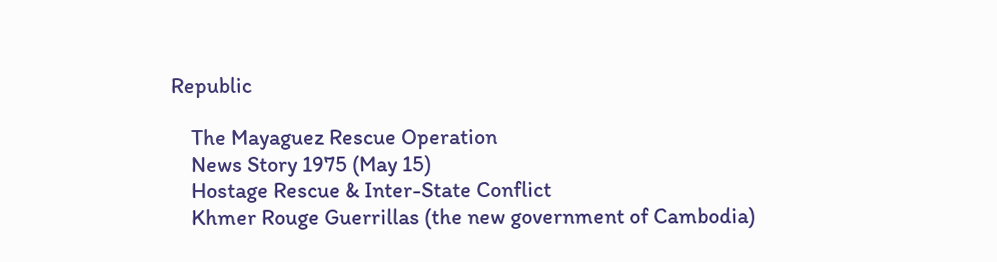Republic

    The Mayaguez Rescue Operation
    News Story 1975 (May 15)
    Hostage Rescue & Inter-State Conflict
    Khmer Rouge Guerrillas (the new government of Cambodia)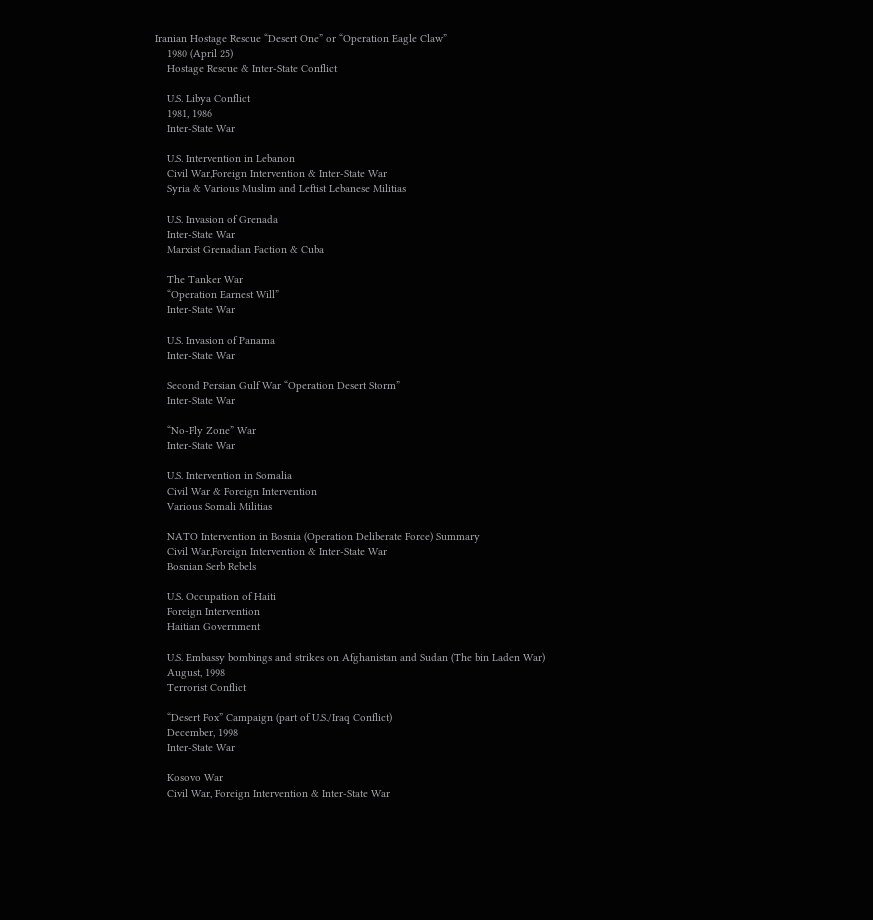Iranian Hostage Rescue “Desert One” or “Operation Eagle Claw”
    1980 (April 25)
    Hostage Rescue & Inter-State Conflict

    U.S. Libya Conflict
    1981, 1986
    Inter-State War

    U.S. Intervention in Lebanon
    Civil War,Foreign Intervention & Inter-State War
    Syria & Various Muslim and Leftist Lebanese Militias

    U.S. Invasion of Grenada
    Inter-State War
    Marxist Grenadian Faction & Cuba

    The Tanker War
    “Operation Earnest Will”
    Inter-State War

    U.S. Invasion of Panama
    Inter-State War

    Second Persian Gulf War “Operation Desert Storm”
    Inter-State War

    “No-Fly Zone” War
    Inter-State War

    U.S. Intervention in Somalia
    Civil War & Foreign Intervention
    Various Somali Militias

    NATO Intervention in Bosnia (Operation Deliberate Force) Summary
    Civil War,Foreign Intervention & Inter-State War
    Bosnian Serb Rebels

    U.S. Occupation of Haiti
    Foreign Intervention
    Haitian Government

    U.S. Embassy bombings and strikes on Afghanistan and Sudan (The bin Laden War)
    August, 1998
    Terrorist Conflict

    “Desert Fox” Campaign (part of U.S./Iraq Conflict)
    December, 1998
    Inter-State War

    Kosovo War
    Civil War, Foreign Intervention & Inter-State War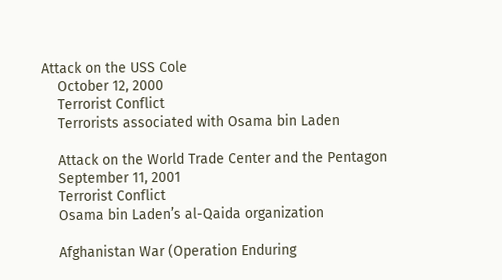Attack on the USS Cole
    October 12, 2000
    Terrorist Conflict
    Terrorists associated with Osama bin Laden

    Attack on the World Trade Center and the Pentagon
    September 11, 2001
    Terrorist Conflict
    Osama bin Laden’s al-Qaida organization

    Afghanistan War (Operation Enduring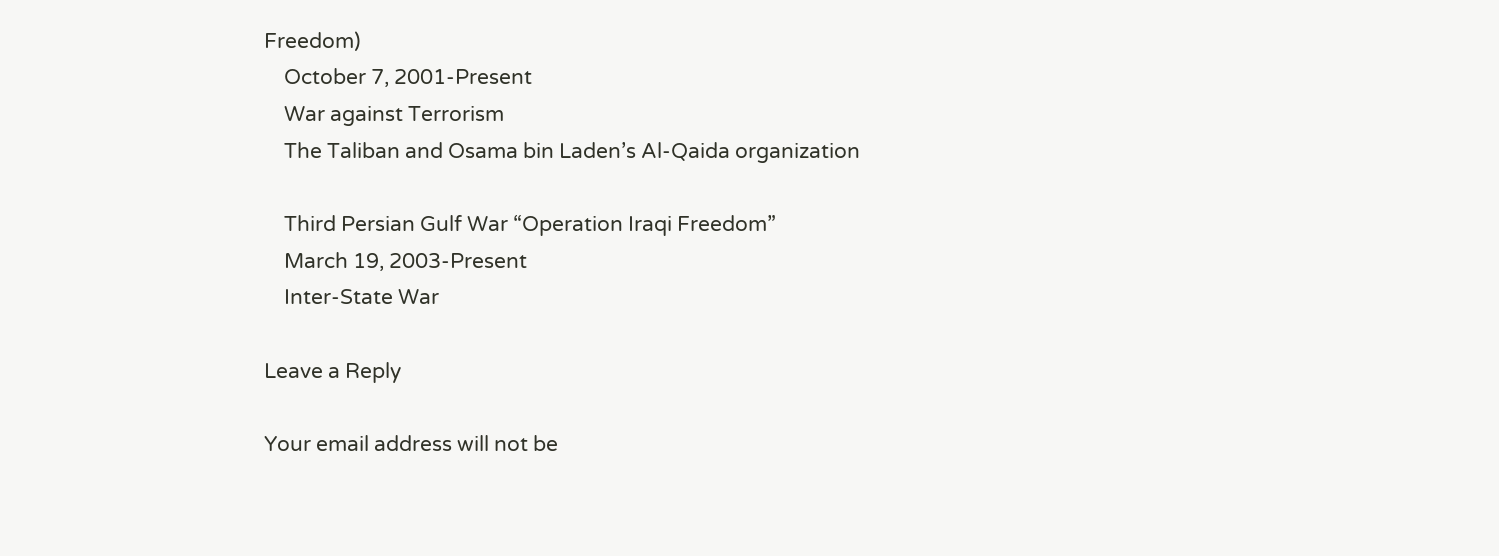Freedom)
    October 7, 2001-Present
    War against Terrorism
    The Taliban and Osama bin Laden’s Al-Qaida organization

    Third Persian Gulf War “Operation Iraqi Freedom”
    March 19, 2003-Present
    Inter-State War

Leave a Reply

Your email address will not be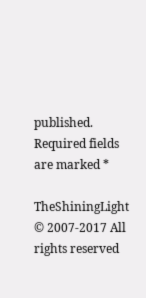published. Required fields are marked *

TheShiningLight © 2007-2017 All rights reserved